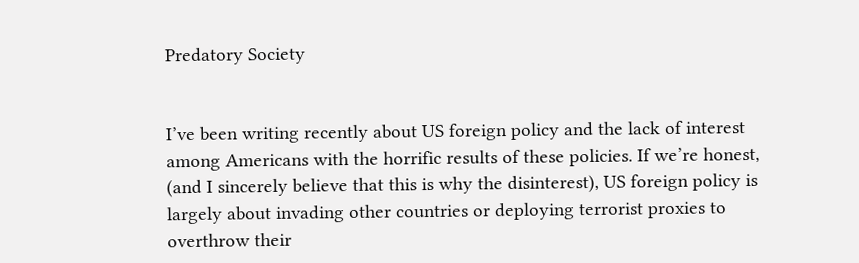Predatory Society


I’ve been writing recently about US foreign policy and the lack of interest among Americans with the horrific results of these policies. If we’re honest, (and I sincerely believe that this is why the disinterest), US foreign policy is largely about invading other countries or deploying terrorist proxies to overthrow their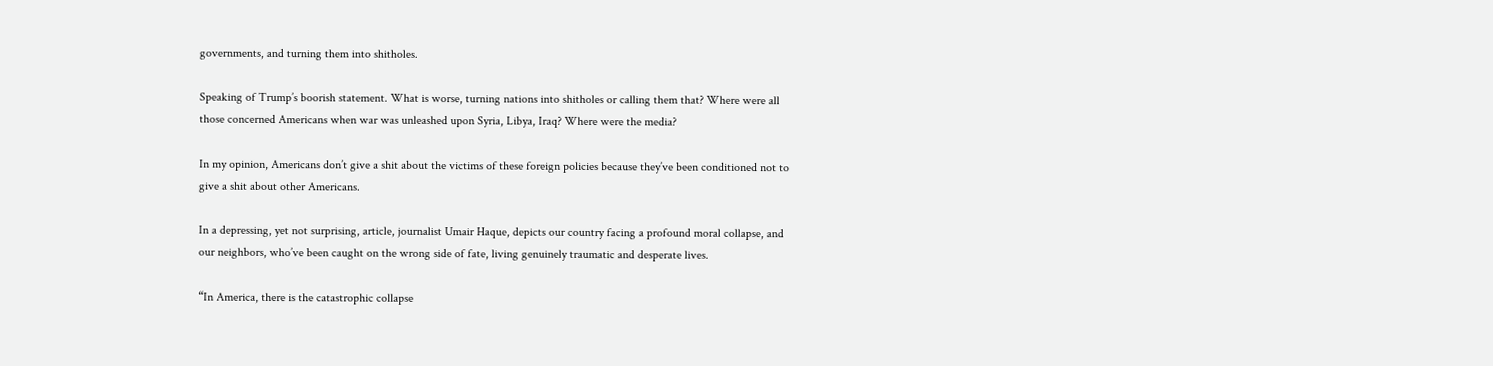governments, and turning them into shitholes.

Speaking of Trump’s boorish statement. What is worse, turning nations into shitholes or calling them that? Where were all those concerned Americans when war was unleashed upon Syria, Libya, Iraq? Where were the media?

In my opinion, Americans don’t give a shit about the victims of these foreign policies because they’ve been conditioned not to give a shit about other Americans.

In a depressing, yet not surprising, article, journalist Umair Haque, depicts our country facing a profound moral collapse, and our neighbors, who’ve been caught on the wrong side of fate, living genuinely traumatic and desperate lives.

“In America, there is the catastrophic collapse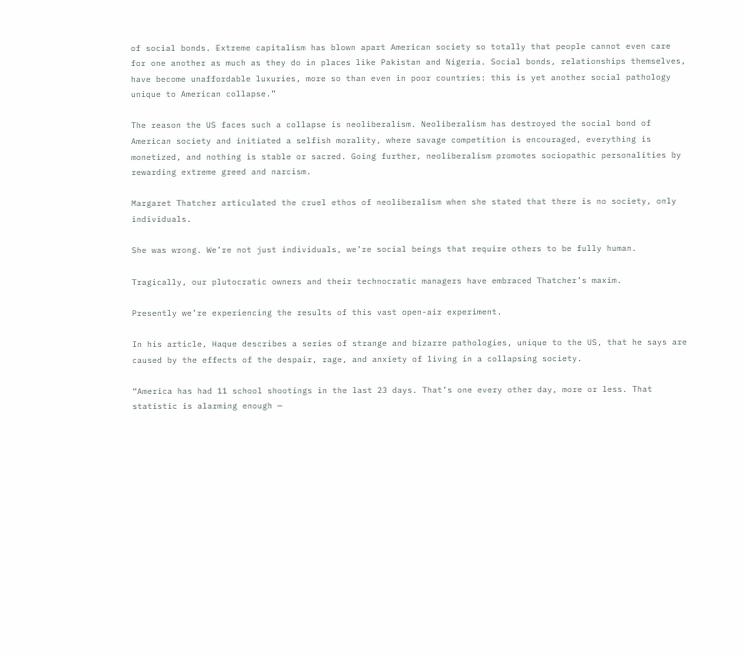of social bonds. Extreme capitalism has blown apart American society so totally that people cannot even care for one another as much as they do in places like Pakistan and Nigeria. Social bonds, relationships themselves, have become unaffordable luxuries, more so than even in poor countries: this is yet another social pathology unique to American collapse.”

The reason the US faces such a collapse is neoliberalism. Neoliberalism has destroyed the social bond of American society and initiated a selfish morality, where savage competition is encouraged, everything is monetized, and nothing is stable or sacred. Going further, neoliberalism promotes sociopathic personalities by rewarding extreme greed and narcism.

Margaret Thatcher articulated the cruel ethos of neoliberalism when she stated that there is no society, only individuals.

She was wrong. We’re not just individuals, we’re social beings that require others to be fully human.

Tragically, our plutocratic owners and their technocratic managers have embraced Thatcher’s maxim.

Presently we’re experiencing the results of this vast open-air experiment.

In his article, Haque describes a series of strange and bizarre pathologies, unique to the US, that he says are caused by the effects of the despair, rage, and anxiety of living in a collapsing society.

“America has had 11 school shootings in the last 23 days. That’s one every other day, more or less. That statistic is alarming enough —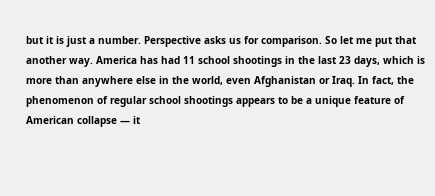but it is just a number. Perspective asks us for comparison. So let me put that another way. America has had 11 school shootings in the last 23 days, which is more than anywhere else in the world, even Afghanistan or Iraq. In fact, the phenomenon of regular school shootings appears to be a unique feature of American collapse — it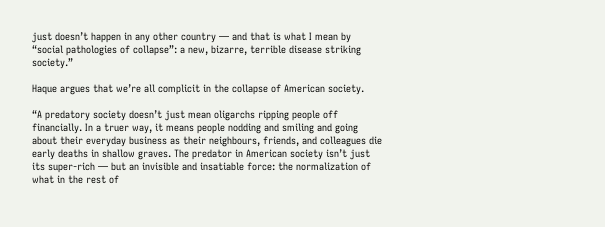just doesn’t happen in any other country — and that is what I mean by “social pathologies of collapse”: a new, bizarre, terrible disease striking society.”

Haque argues that we’re all complicit in the collapse of American society.

“A predatory society doesn’t just mean oligarchs ripping people off financially. In a truer way, it means people nodding and smiling and going about their everyday business as their neighbours, friends, and colleagues die early deaths in shallow graves. The predator in American society isn’t just its super-rich — but an invisible and insatiable force: the normalization of what in the rest of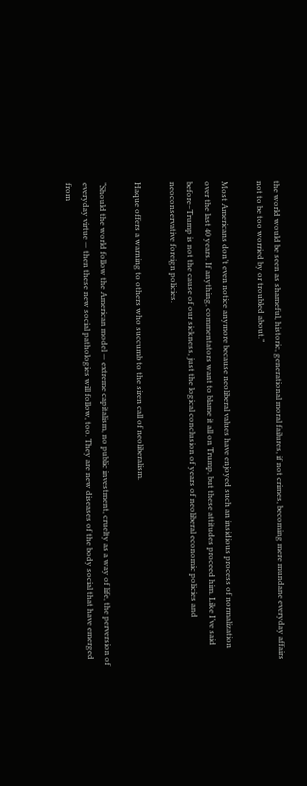the world would be seen as shameful, historic, generational moral failures, if not crimes, becoming mere mundane everyday affairs not to be too worried by or troubled about.”

Most Americans don’t even notice anymore because neoliberal values have enjoyed such an insidious process of normalization over the last 40 years. If anything, commentators want to blame it all on Trump, but these attitudes proceed him. Like I’ve said before–Trump is not the cause of our sickness, just the logical conclusion of years of neoliberal economic policies and neoconservative foreign policies.

Haque offers a warning to others who succumb to the siren call of neoliberalism.

“Should the world follow the American model — extreme capitalism, no public investment, cruelty as a way of life, the perversion of everyday virtue — then these new social pathologies will follow, too. They are new diseases of the body social that have emerged from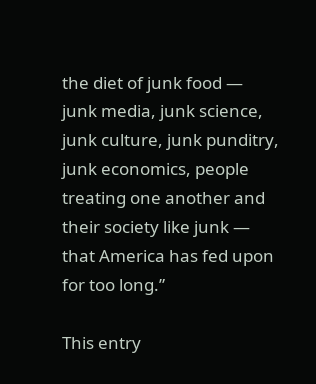the diet of junk food — junk media, junk science, junk culture, junk punditry, junk economics, people treating one another and their society like junk — that America has fed upon for too long.”

This entry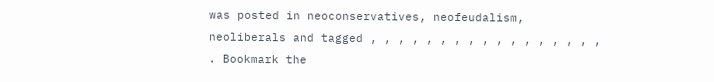was posted in neoconservatives, neofeudalism, neoliberals and tagged , , , , , , , , , , , , , , , , , . Bookmark the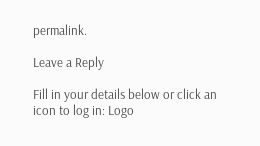permalink.

Leave a Reply

Fill in your details below or click an icon to log in: Logo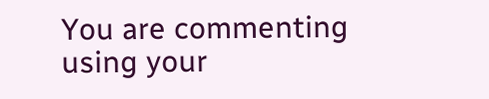You are commenting using your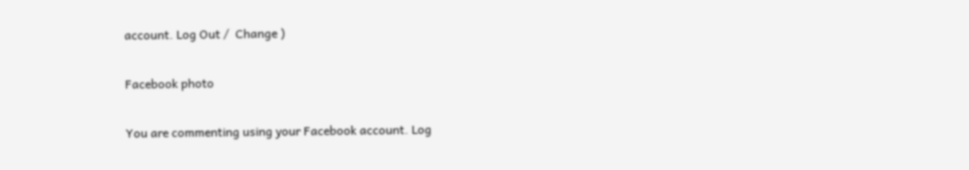account. Log Out /  Change )

Facebook photo

You are commenting using your Facebook account. Log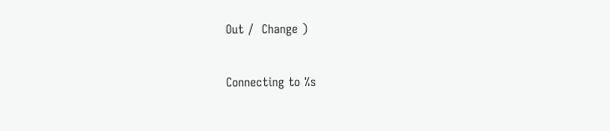Out /  Change )

Connecting to %s